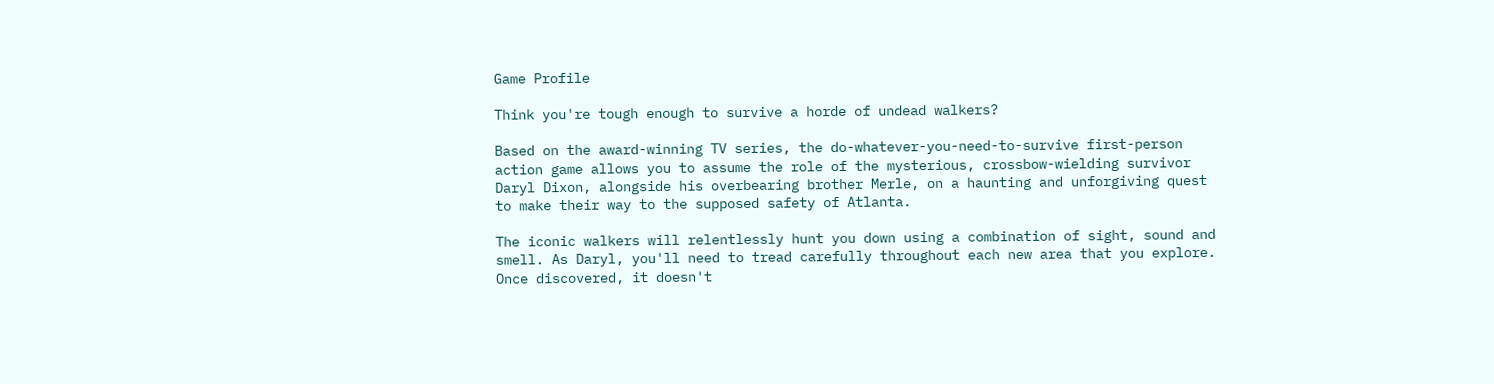Game Profile

Think you're tough enough to survive a horde of undead walkers?

Based on the award-winning TV series, the do-whatever-you-need-to-survive first-person action game allows you to assume the role of the mysterious, crossbow-wielding survivor Daryl Dixon, alongside his overbearing brother Merle, on a haunting and unforgiving quest to make their way to the supposed safety of Atlanta.

The iconic walkers will relentlessly hunt you down using a combination of sight, sound and smell. As Daryl, you'll need to tread carefully throughout each new area that you explore. Once discovered, it doesn't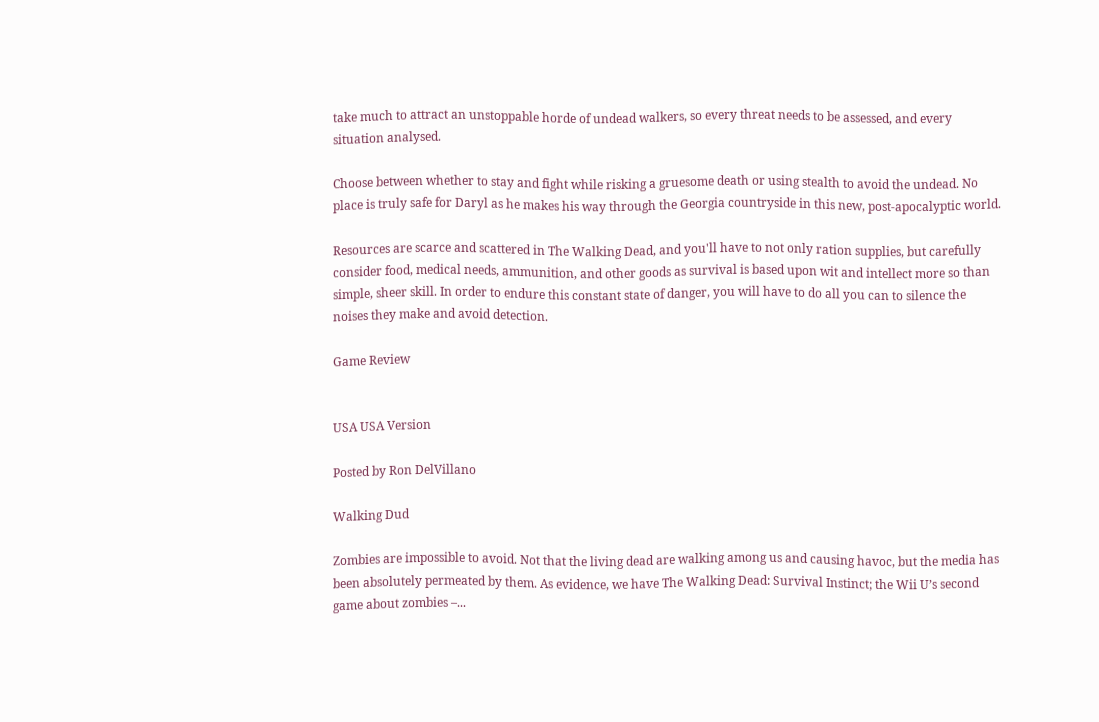take much to attract an unstoppable horde of undead walkers, so every threat needs to be assessed, and every situation analysed.

Choose between whether to stay and fight while risking a gruesome death or using stealth to avoid the undead. No place is truly safe for Daryl as he makes his way through the Georgia countryside in this new, post-apocalyptic world.

Resources are scarce and scattered in The Walking Dead, and you'll have to not only ration supplies, but carefully consider food, medical needs, ammunition, and other goods as survival is based upon wit and intellect more so than simple, sheer skill. In order to endure this constant state of danger, you will have to do all you can to silence the noises they make and avoid detection.

Game Review


USA USA Version

Posted by Ron DelVillano

Walking Dud

Zombies are impossible to avoid. Not that the living dead are walking among us and causing havoc, but the media has been absolutely permeated by them. As evidence, we have The Walking Dead: Survival Instinct; the Wii U’s second game about zombies –...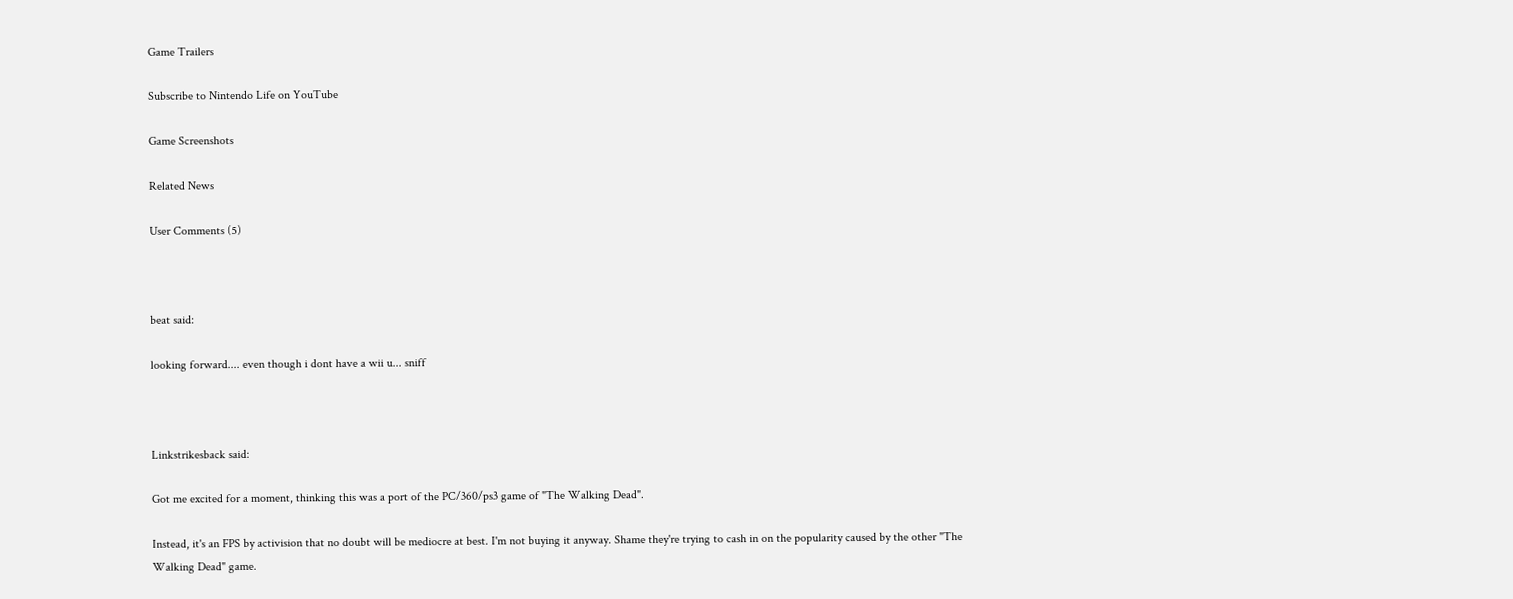Game Trailers

Subscribe to Nintendo Life on YouTube

Game Screenshots

Related News

User Comments (5)



beat said:

looking forward.... even though i dont have a wii u... sniff



Linkstrikesback said:

Got me excited for a moment, thinking this was a port of the PC/360/ps3 game of "The Walking Dead".

Instead, it's an FPS by activision that no doubt will be mediocre at best. I'm not buying it anyway. Shame they're trying to cash in on the popularity caused by the other "The Walking Dead" game.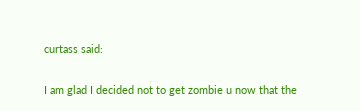curtass said:

I am glad I decided not to get zombie u now that the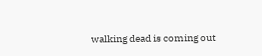walking dead is coming out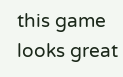this game looks great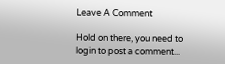Leave A Comment

Hold on there, you need to login to post a comment...